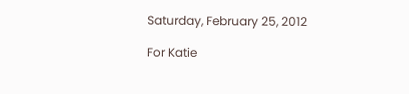Saturday, February 25, 2012

For Katie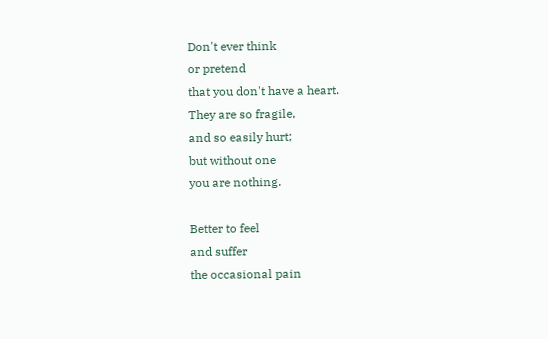Don't ever think
or pretend
that you don't have a heart.
They are so fragile,
and so easily hurt;
but without one
you are nothing.

Better to feel
and suffer
the occasional pain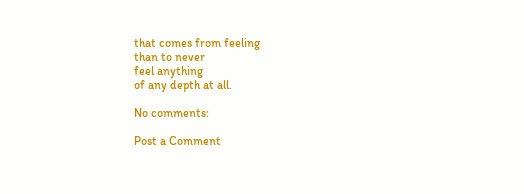that comes from feeling
than to never
feel anything
of any depth at all.

No comments:

Post a Comment